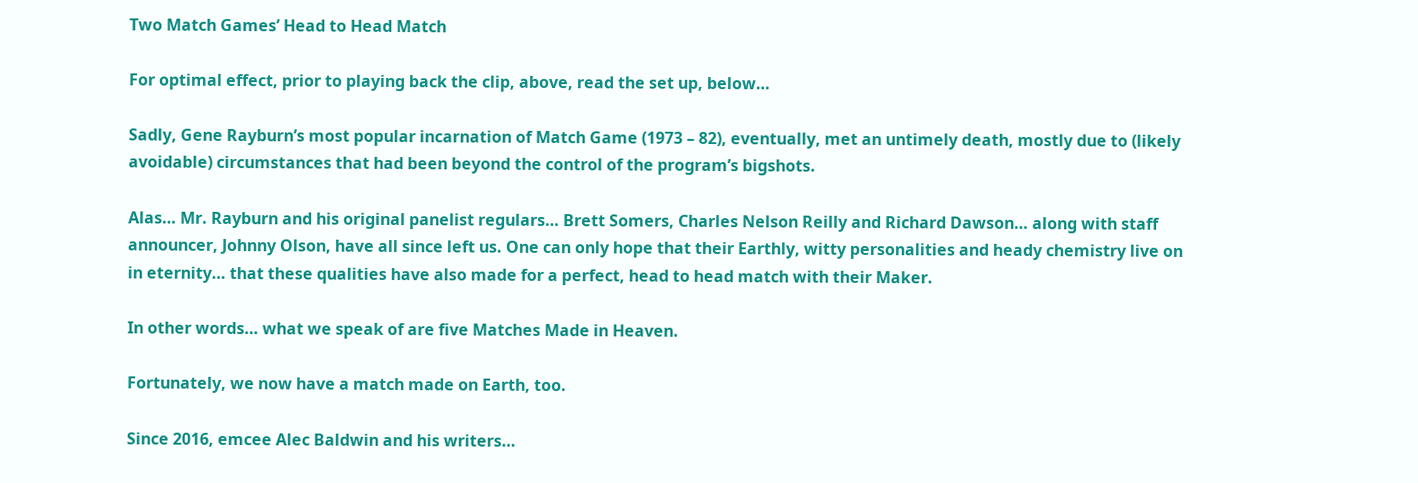Two Match Games’ Head to Head Match

For optimal effect, prior to playing back the clip, above, read the set up, below…

Sadly, Gene Rayburn’s most popular incarnation of Match Game (1973 – 82), eventually, met an untimely death, mostly due to (likely avoidable) circumstances that had been beyond the control of the program’s bigshots.

Alas… Mr. Rayburn and his original panelist regulars… Brett Somers, Charles Nelson Reilly and Richard Dawson… along with staff announcer, Johnny Olson, have all since left us. One can only hope that their Earthly, witty personalities and heady chemistry live on in eternity… that these qualities have also made for a perfect, head to head match with their Maker.

In other words… what we speak of are five Matches Made in Heaven.

Fortunately, we now have a match made on Earth, too.

Since 2016, emcee Alec Baldwin and his writers…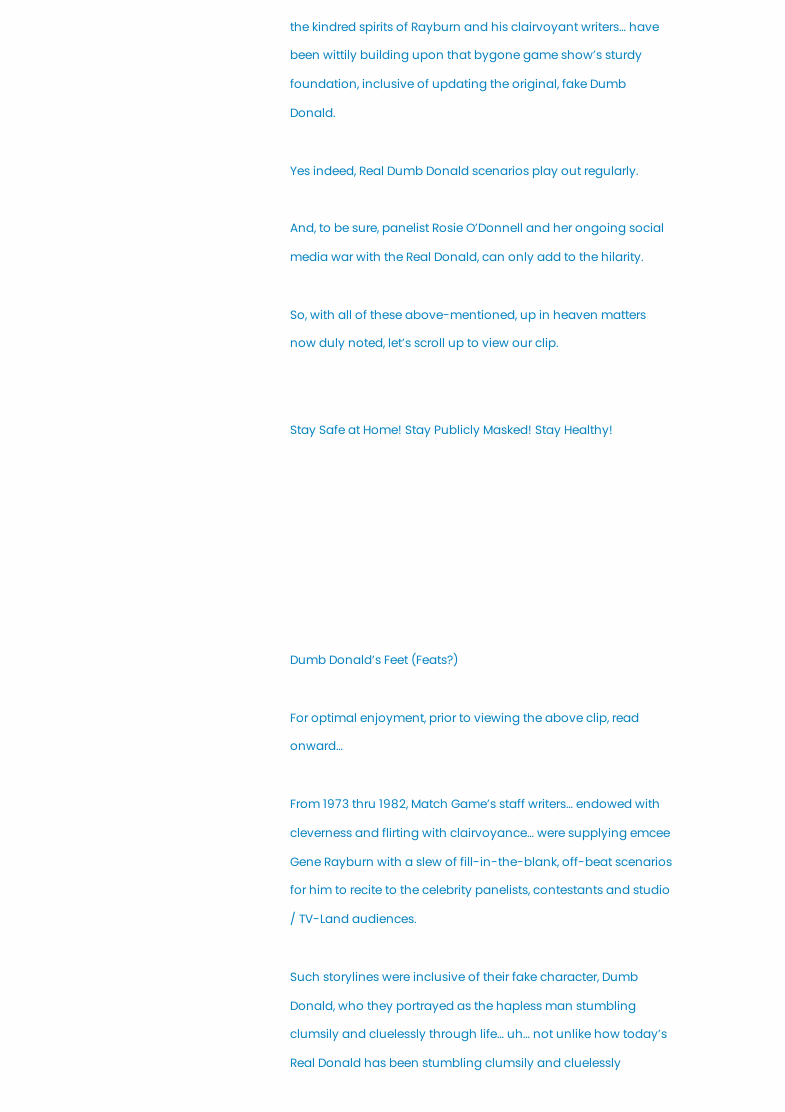the kindred spirits of Rayburn and his clairvoyant writers… have been wittily building upon that bygone game show’s sturdy foundation, inclusive of updating the original, fake Dumb Donald.

Yes indeed, Real Dumb Donald scenarios play out regularly.

And, to be sure, panelist Rosie O’Donnell and her ongoing social media war with the Real Donald, can only add to the hilarity.

So, with all of these above-mentioned, up in heaven matters now duly noted, let’s scroll up to view our clip.


Stay Safe at Home! Stay Publicly Masked! Stay Healthy!







Dumb Donald’s Feet (Feats?)

For optimal enjoyment, prior to viewing the above clip, read onward…

From 1973 thru 1982, Match Game’s staff writers… endowed with cleverness and flirting with clairvoyance… were supplying emcee Gene Rayburn with a slew of fill-in-the-blank, off-beat scenarios for him to recite to the celebrity panelists, contestants and studio / TV-Land audiences.

Such storylines were inclusive of their fake character, Dumb Donald, who they portrayed as the hapless man stumbling clumsily and cluelessly through life… uh… not unlike how today’s Real Donald has been stumbling clumsily and cluelessly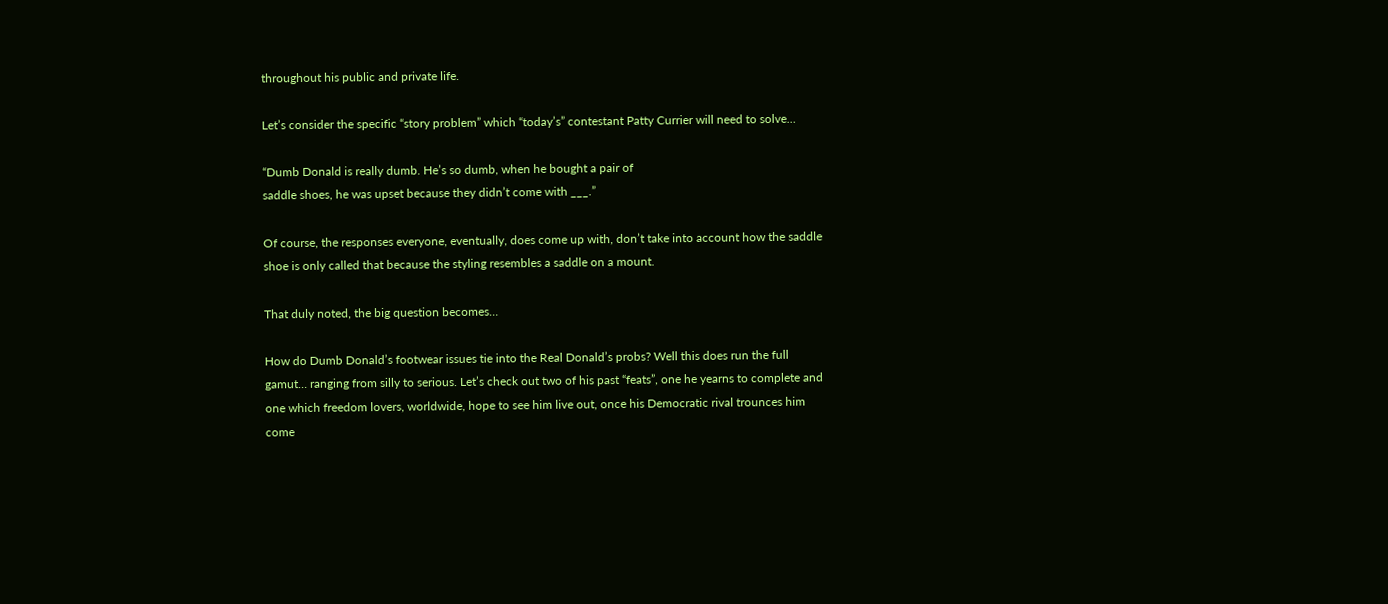throughout his public and private life.

Let’s consider the specific “story problem” which “today’s” contestant Patty Currier will need to solve…

“Dumb Donald is really dumb. He’s so dumb, when he bought a pair of
saddle shoes, he was upset because they didn’t come with ___.”

Of course, the responses everyone, eventually, does come up with, don’t take into account how the saddle shoe is only called that because the styling resembles a saddle on a mount.

That duly noted, the big question becomes…

How do Dumb Donald’s footwear issues tie into the Real Donald’s probs? Well this does run the full gamut… ranging from silly to serious. Let’s check out two of his past “feats”, one he yearns to complete and one which freedom lovers, worldwide, hope to see him live out, once his Democratic rival trounces him come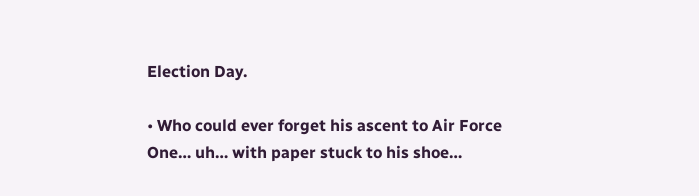Election Day.

• Who could ever forget his ascent to Air Force One… uh… with paper stuck to his shoe…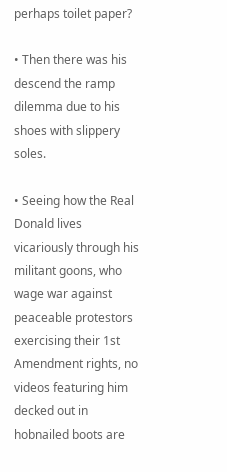perhaps toilet paper?

• Then there was his descend the ramp dilemma due to his shoes with slippery soles.

• Seeing how the Real Donald lives vicariously through his militant goons, who wage war against peaceable protestors exercising their 1st Amendment rights, no videos featuring him decked out in hobnailed boots are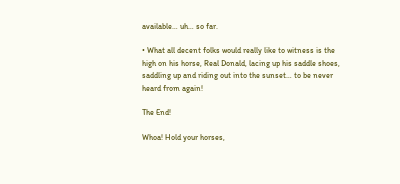available… uh… so far.

• What all decent folks would really like to witness is the high on his horse, Real Donald, lacing up his saddle shoes, saddling up and riding out into the sunset… to be never heard from again!

The End!

Whoa! Hold your horses,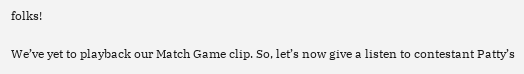folks!

We’ve yet to playback our Match Game clip. So, let’s now give a listen to contestant Patty’s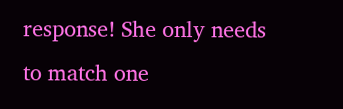response! She only needs to match one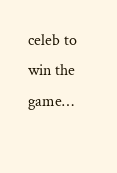celeb to win the game…